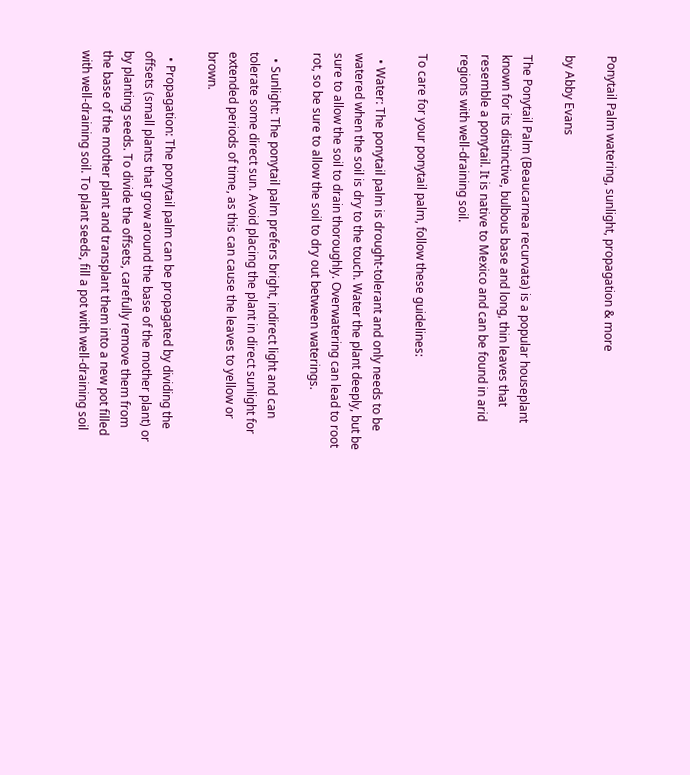Ponytail Palm watering, sunlight, propagation & more

by Abby Evans

The Ponytail Palm (Beaucarnea recurvata) is a popular houseplant known for its distinctive, bulbous base and long, thin leaves that resemble a ponytail. It is native to Mexico and can be found in arid regions with well-draining soil.

To care for your ponytail palm, follow these guidelines:

  • Water: The ponytail palm is drought-tolerant and only needs to be watered when the soil is dry to the touch. Water the plant deeply, but be sure to allow the soil to drain thoroughly. Overwatering can lead to root rot, so be sure to allow the soil to dry out between waterings.

  • Sunlight: The ponytail palm prefers bright, indirect light and can tolerate some direct sun. Avoid placing the plant in direct sunlight for extended periods of time, as this can cause the leaves to yellow or brown.

  • Propagation: The ponytail palm can be propagated by dividing the offsets (small plants that grow around the base of the mother plant) or by planting seeds. To divide the offsets, carefully remove them from the base of the mother plant and transplant them into a new pot filled with well-draining soil. To plant seeds, fill a pot with well-draining soil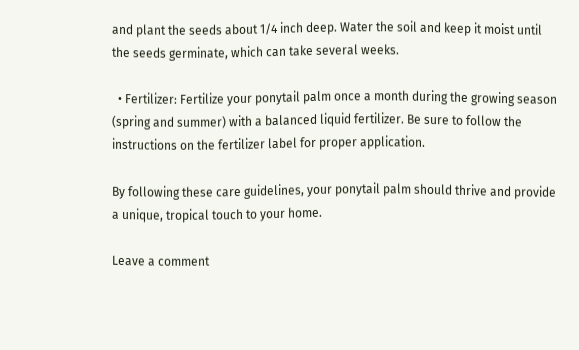and plant the seeds about 1/4 inch deep. Water the soil and keep it moist until the seeds germinate, which can take several weeks.

  • Fertilizer: Fertilize your ponytail palm once a month during the growing season (spring and summer) with a balanced liquid fertilizer. Be sure to follow the instructions on the fertilizer label for proper application.

By following these care guidelines, your ponytail palm should thrive and provide a unique, tropical touch to your home.

Leave a comment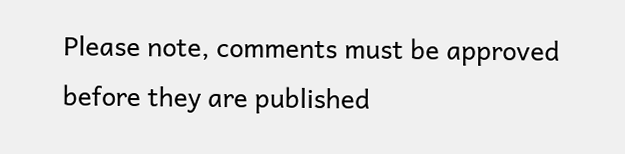Please note, comments must be approved before they are published